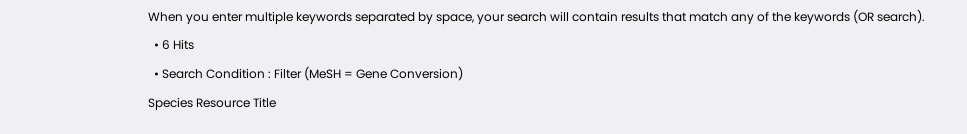When you enter multiple keywords separated by space, your search will contain results that match any of the keywords (OR search).
  • 6 Hits
  • Search Condition : Filter (MeSH = Gene Conversion)
Species Resource Title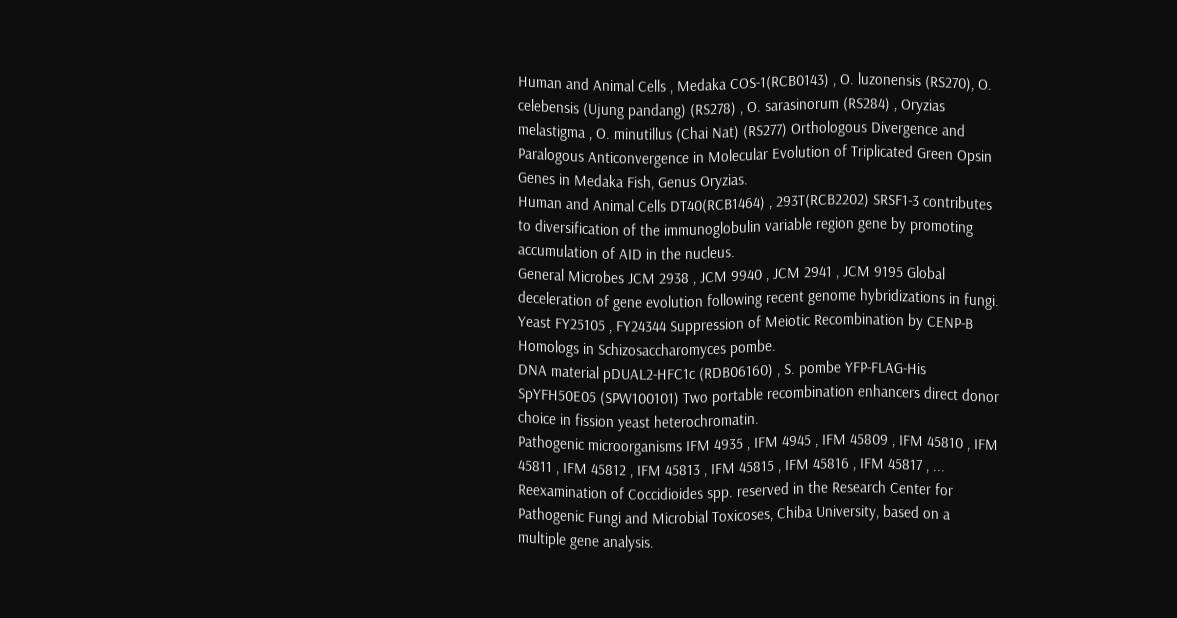Human and Animal Cells , Medaka COS-1(RCB0143) , O. luzonensis (RS270), O. celebensis (Ujung pandang) (RS278) , O. sarasinorum (RS284) , Oryzias melastigma , O. minutillus (Chai Nat) (RS277) Orthologous Divergence and Paralogous Anticonvergence in Molecular Evolution of Triplicated Green Opsin Genes in Medaka Fish, Genus Oryzias.
Human and Animal Cells DT40(RCB1464) , 293T(RCB2202) SRSF1-3 contributes to diversification of the immunoglobulin variable region gene by promoting accumulation of AID in the nucleus.
General Microbes JCM 2938 , JCM 9940 , JCM 2941 , JCM 9195 Global deceleration of gene evolution following recent genome hybridizations in fungi.
Yeast FY25105 , FY24344 Suppression of Meiotic Recombination by CENP-B Homologs in Schizosaccharomyces pombe.
DNA material pDUAL2-HFC1c (RDB06160) , S. pombe YFP-FLAG-His SpYFH50E05 (SPW100101) Two portable recombination enhancers direct donor choice in fission yeast heterochromatin.
Pathogenic microorganisms IFM 4935 , IFM 4945 , IFM 45809 , IFM 45810 , IFM 45811 , IFM 45812 , IFM 45813 , IFM 45815 , IFM 45816 , IFM 45817 , ... Reexamination of Coccidioides spp. reserved in the Research Center for Pathogenic Fungi and Microbial Toxicoses, Chiba University, based on a multiple gene analysis.